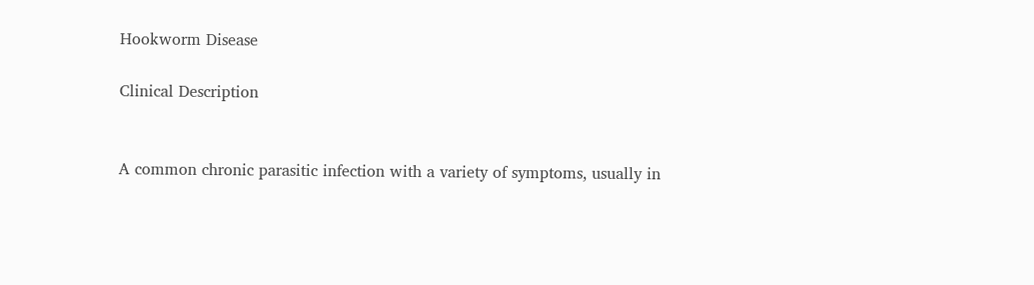Hookworm Disease

Clinical Description


A common chronic parasitic infection with a variety of symptoms, usually in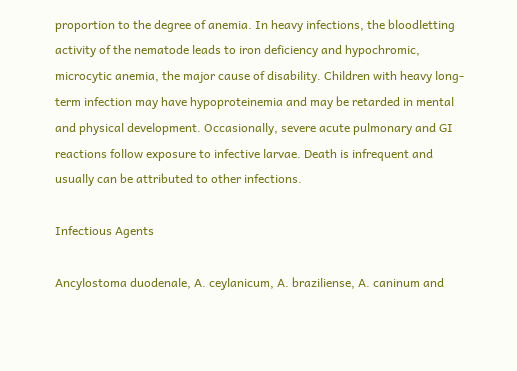proportion to the degree of anemia. In heavy infections, the bloodletting activity of the nematode leads to iron deficiency and hypochromic, microcytic anemia, the major cause of disability. Children with heavy long-term infection may have hypoproteinemia and may be retarded in mental and physical development. Occasionally, severe acute pulmonary and GI reactions follow exposure to infective larvae. Death is infrequent and usually can be attributed to other infections.

Infectious Agents

Ancylostoma duodenale, A. ceylanicum, A. braziliense, A. caninum and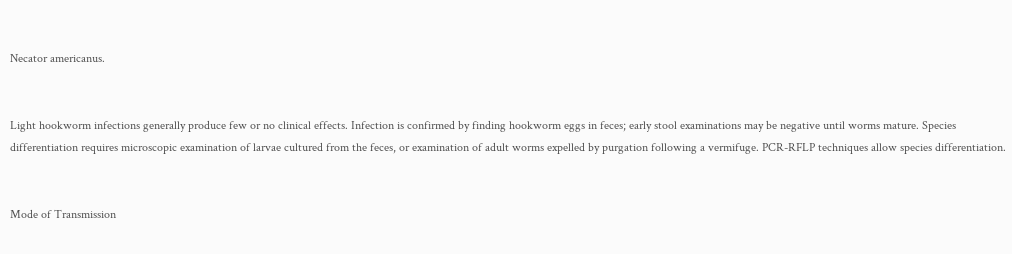Necator americanus.


Light hookworm infections generally produce few or no clinical effects. Infection is confirmed by finding hookworm eggs in feces; early stool examinations may be negative until worms mature. Species differentiation requires microscopic examination of larvae cultured from the feces, or examination of adult worms expelled by purgation following a vermifuge. PCR-RFLP techniques allow species differentiation.


Mode of Transmission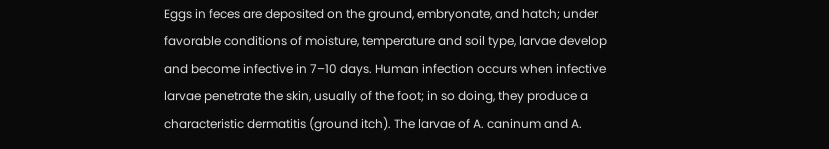Eggs in feces are deposited on the ground, embryonate, and hatch; under favorable conditions of moisture, temperature and soil type, larvae develop and become infective in 7–10 days. Human infection occurs when infective larvae penetrate the skin, usually of the foot; in so doing, they produce a characteristic dermatitis (ground itch). The larvae of A. caninum and A.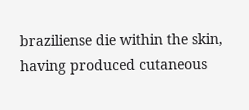braziliense die within the skin, having produced cutaneous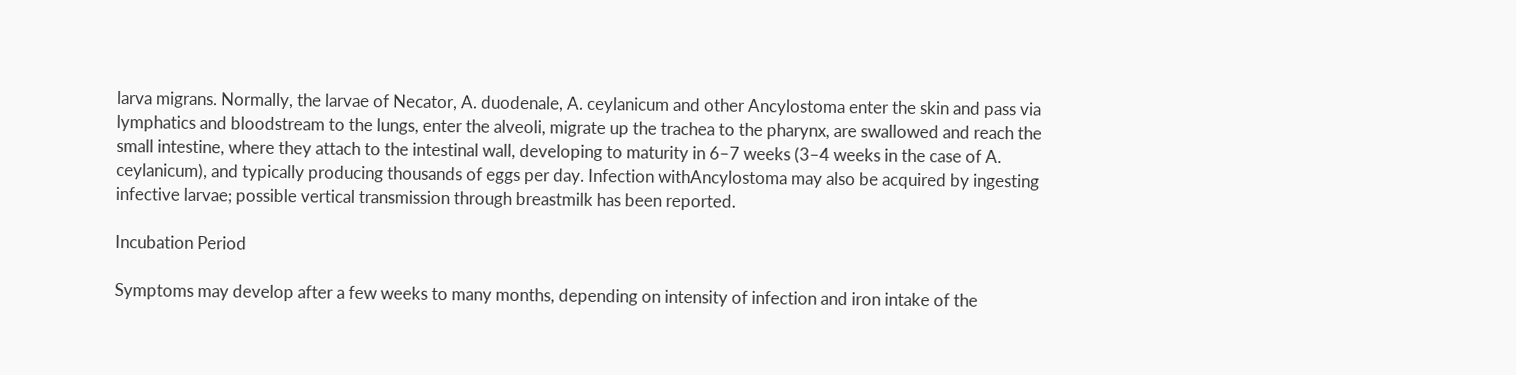larva migrans. Normally, the larvae of Necator, A. duodenale, A. ceylanicum and other Ancylostoma enter the skin and pass via lymphatics and bloodstream to the lungs, enter the alveoli, migrate up the trachea to the pharynx, are swallowed and reach the small intestine, where they attach to the intestinal wall, developing to maturity in 6–7 weeks (3–4 weeks in the case of A. ceylanicum), and typically producing thousands of eggs per day. Infection withAncylostoma may also be acquired by ingesting infective larvae; possible vertical transmission through breastmilk has been reported.

Incubation Period

Symptoms may develop after a few weeks to many months, depending on intensity of infection and iron intake of the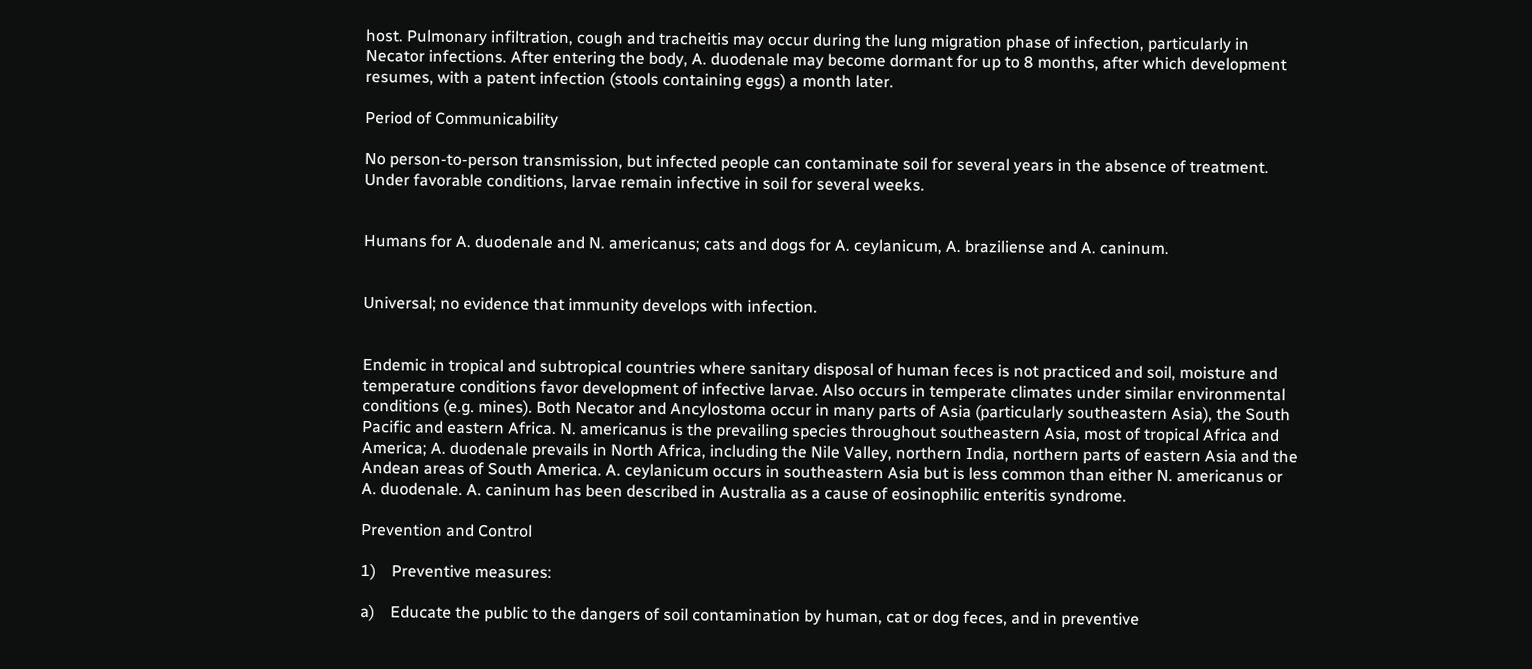host. Pulmonary infiltration, cough and tracheitis may occur during the lung migration phase of infection, particularly in Necator infections. After entering the body, A. duodenale may become dormant for up to 8 months, after which development resumes, with a patent infection (stools containing eggs) a month later.

Period of Communicability

No person-to-person transmission, but infected people can contaminate soil for several years in the absence of treatment. Under favorable conditions, larvae remain infective in soil for several weeks.


Humans for A. duodenale and N. americanus; cats and dogs for A. ceylanicum, A. braziliense and A. caninum.


Universal; no evidence that immunity develops with infection.


Endemic in tropical and subtropical countries where sanitary disposal of human feces is not practiced and soil, moisture and temperature conditions favor development of infective larvae. Also occurs in temperate climates under similar environmental conditions (e.g. mines). Both Necator and Ancylostoma occur in many parts of Asia (particularly southeastern Asia), the South Pacific and eastern Africa. N. americanus is the prevailing species throughout southeastern Asia, most of tropical Africa and America; A. duodenale prevails in North Africa, including the Nile Valley, northern India, northern parts of eastern Asia and the Andean areas of South America. A. ceylanicum occurs in southeastern Asia but is less common than either N. americanus or A. duodenale. A. caninum has been described in Australia as a cause of eosinophilic enteritis syndrome.

Prevention and Control

1)    Preventive measures:

a)    Educate the public to the dangers of soil contamination by human, cat or dog feces, and in preventive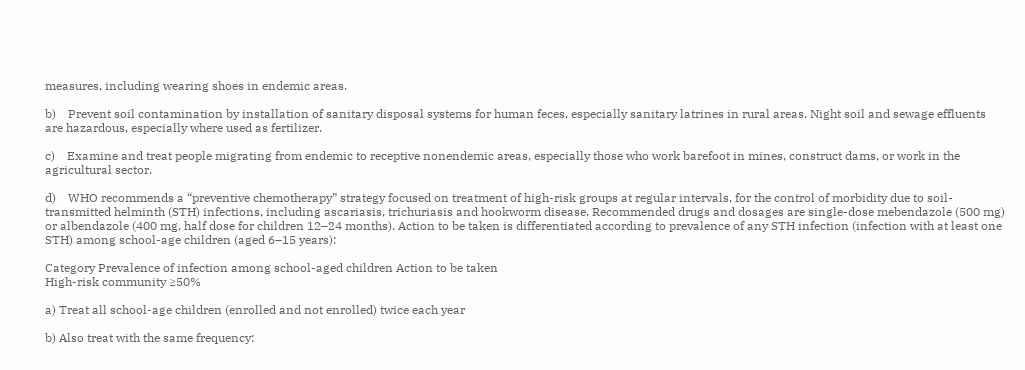measures, including wearing shoes in endemic areas.

b)    Prevent soil contamination by installation of sanitary disposal systems for human feces, especially sanitary latrines in rural areas. Night soil and sewage effluents are hazardous, especially where used as fertilizer.

c)    Examine and treat people migrating from endemic to receptive nonendemic areas, especially those who work barefoot in mines, construct dams, or work in the agricultural sector.

d)    WHO recommends a “preventive chemotherapy” strategy focused on treatment of high-risk groups at regular intervals, for the control of morbidity due to soil-transmitted helminth (STH) infections, including ascariasis, trichuriasis and hookworm disease. Recommended drugs and dosages are single-dose mebendazole (500 mg) or albendazole (400 mg, half dose for children 12–24 months). Action to be taken is differentiated according to prevalence of any STH infection (infection with at least one STH) among school-age children (aged 6–15 years):

Category Prevalence of infection among school-aged children Action to be taken
High-risk community ≥50%

a) Treat all school-age children (enrolled and not enrolled) twice each year

b) Also treat with the same frequency: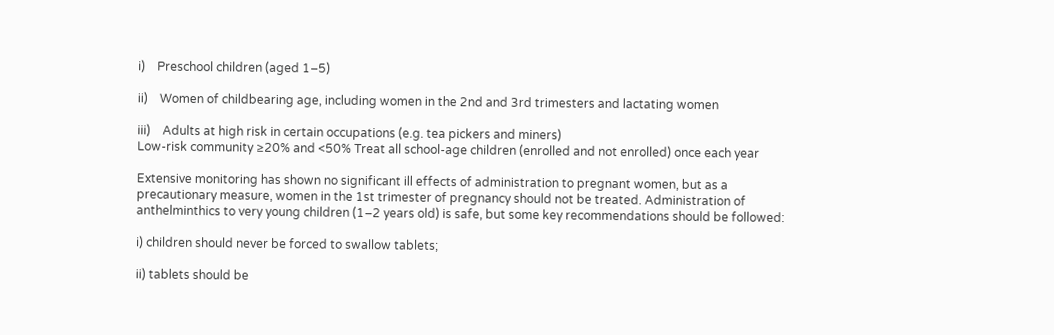i)    Preschool children (aged 1–5)

ii)    Women of childbearing age, including women in the 2nd and 3rd trimesters and lactating women

iii)    Adults at high risk in certain occupations (e.g. tea pickers and miners)
Low-risk community ≥20% and <50% Treat all school-age children (enrolled and not enrolled) once each year

Extensive monitoring has shown no significant ill effects of administration to pregnant women, but as a precautionary measure, women in the 1st trimester of pregnancy should not be treated. Administration of anthelminthics to very young children (1–2 years old) is safe, but some key recommendations should be followed:

i) children should never be forced to swallow tablets;

ii) tablets should be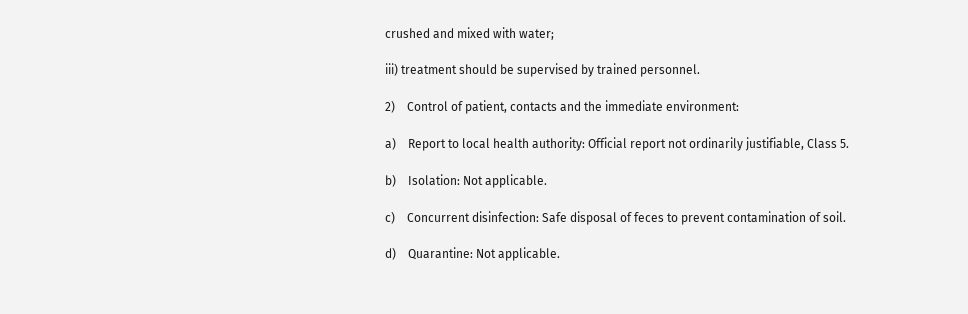crushed and mixed with water;

iii) treatment should be supervised by trained personnel.

2)    Control of patient, contacts and the immediate environment:

a)    Report to local health authority: Official report not ordinarily justifiable, Class 5.

b)    Isolation: Not applicable.

c)    Concurrent disinfection: Safe disposal of feces to prevent contamination of soil.

d)    Quarantine: Not applicable.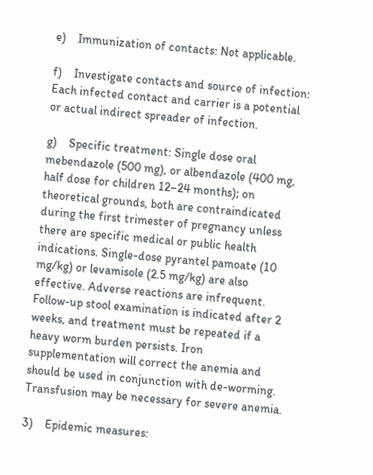e)    Immunization of contacts: Not applicable.

f)    Investigate contacts and source of infection: Each infected contact and carrier is a potential or actual indirect spreader of infection.

g)    Specific treatment: Single dose oral mebendazole (500 mg), or albendazole (400 mg, half dose for children 12–24 months); on theoretical grounds, both are contraindicated during the first trimester of pregnancy unless there are specific medical or public health indications. Single-dose pyrantel pamoate (10 mg/kg) or levamisole (2.5 mg/kg) are also effective. Adverse reactions are infrequent. Follow-up stool examination is indicated after 2 weeks, and treatment must be repeated if a heavy worm burden persists. Iron supplementation will correct the anemia and should be used in conjunction with de-worming. Transfusion may be necessary for severe anemia.

3)    Epidemic measures: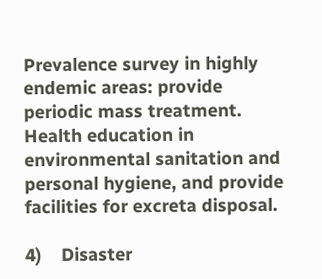Prevalence survey in highly endemic areas: provide periodic mass treatment. Health education in environmental sanitation and personal hygiene, and provide facilities for excreta disposal.

4)    Disaster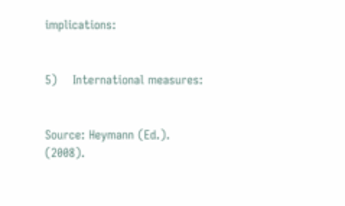implications:


5)    International measures:


Source: Heymann (Ed.). (2008).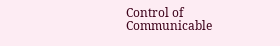Control of Communicable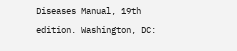Diseases Manual, 19th edition. Washington, DC: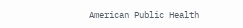American Public Health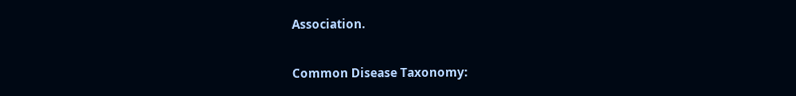Association.

Common Disease Taxonomy: